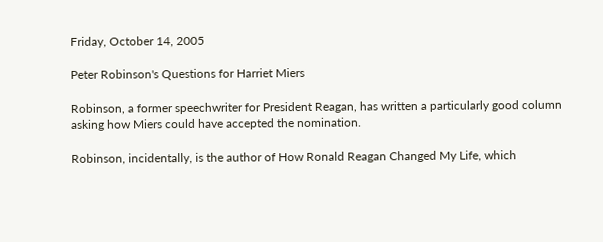Friday, October 14, 2005

Peter Robinson's Questions for Harriet Miers

Robinson, a former speechwriter for President Reagan, has written a particularly good column asking how Miers could have accepted the nomination.

Robinson, incidentally, is the author of How Ronald Reagan Changed My Life, which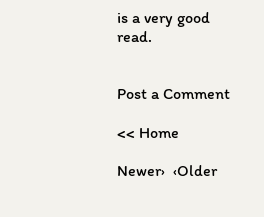is a very good read.


Post a Comment

<< Home

Newer›  ‹Older